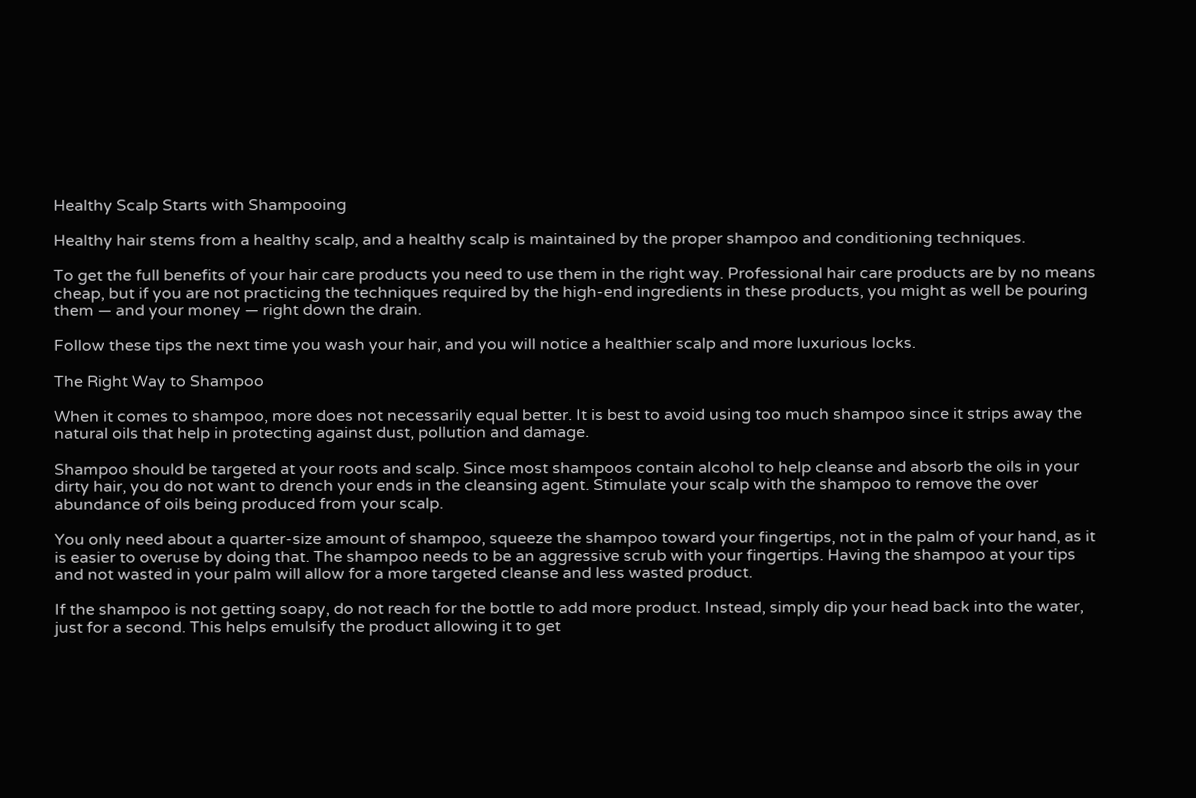Healthy Scalp Starts with Shampooing

Healthy hair stems from a healthy scalp, and a healthy scalp is maintained by the proper shampoo and conditioning techniques.

To get the full benefits of your hair care products you need to use them in the right way. Professional hair care products are by no means cheap, but if you are not practicing the techniques required by the high-end ingredients in these products, you might as well be pouring them — and your money — right down the drain.

Follow these tips the next time you wash your hair, and you will notice a healthier scalp and more luxurious locks.

The Right Way to Shampoo

When it comes to shampoo, more does not necessarily equal better. It is best to avoid using too much shampoo since it strips away the natural oils that help in protecting against dust, pollution and damage.

Shampoo should be targeted at your roots and scalp. Since most shampoos contain alcohol to help cleanse and absorb the oils in your dirty hair, you do not want to drench your ends in the cleansing agent. Stimulate your scalp with the shampoo to remove the over abundance of oils being produced from your scalp.

You only need about a quarter-size amount of shampoo, squeeze the shampoo toward your fingertips, not in the palm of your hand, as it is easier to overuse by doing that. The shampoo needs to be an aggressive scrub with your fingertips. Having the shampoo at your tips and not wasted in your palm will allow for a more targeted cleanse and less wasted product.

If the shampoo is not getting soapy, do not reach for the bottle to add more product. Instead, simply dip your head back into the water, just for a second. This helps emulsify the product allowing it to get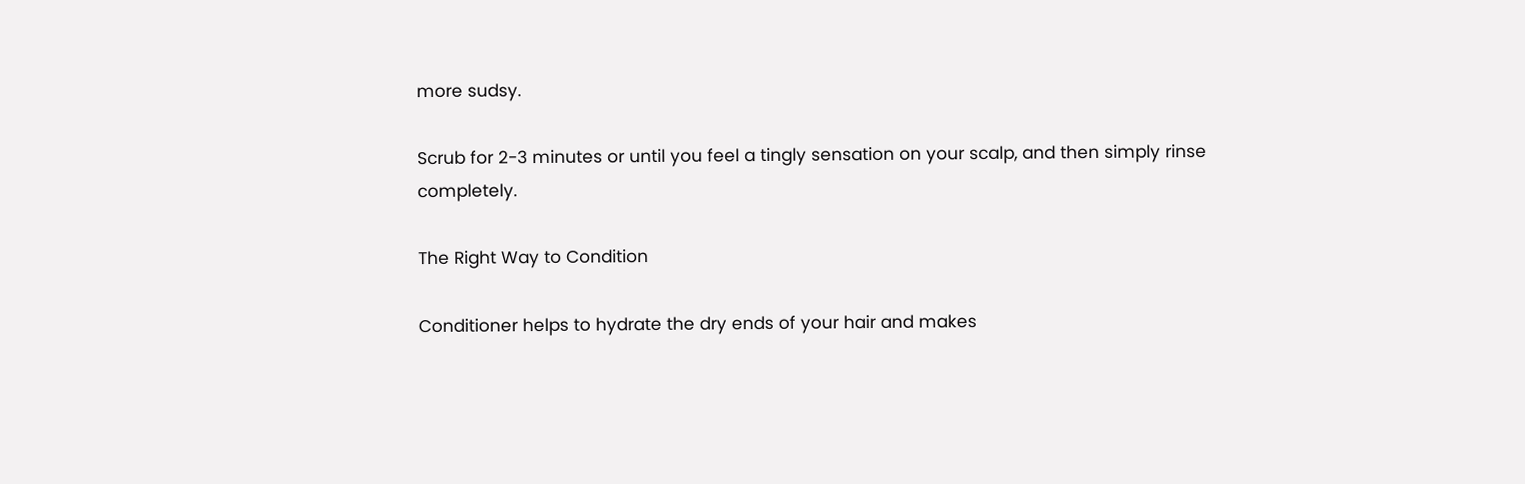more sudsy.

Scrub for 2-3 minutes or until you feel a tingly sensation on your scalp, and then simply rinse completely.

The Right Way to Condition

Conditioner helps to hydrate the dry ends of your hair and makes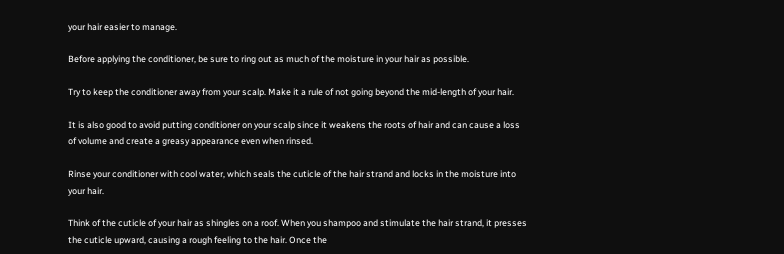your hair easier to manage.

Before applying the conditioner, be sure to ring out as much of the moisture in your hair as possible.

Try to keep the conditioner away from your scalp. Make it a rule of not going beyond the mid-length of your hair.

It is also good to avoid putting conditioner on your scalp since it weakens the roots of hair and can cause a loss of volume and create a greasy appearance even when rinsed.

Rinse your conditioner with cool water, which seals the cuticle of the hair strand and locks in the moisture into your hair.

Think of the cuticle of your hair as shingles on a roof. When you shampoo and stimulate the hair strand, it presses the cuticle upward, causing a rough feeling to the hair. Once the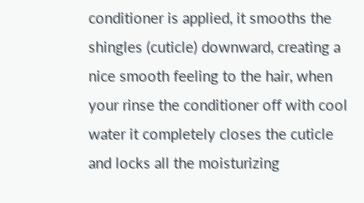conditioner is applied, it smooths the shingles (cuticle) downward, creating a nice smooth feeling to the hair, when your rinse the conditioner off with cool water it completely closes the cuticle and locks all the moisturizing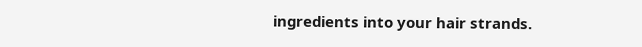ingredients into your hair strands.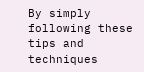By simply following these tips and techniques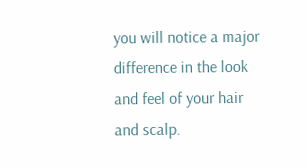you will notice a major difference in the look and feel of your hair and scalp.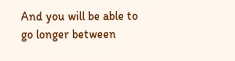And you will be able to go longer between